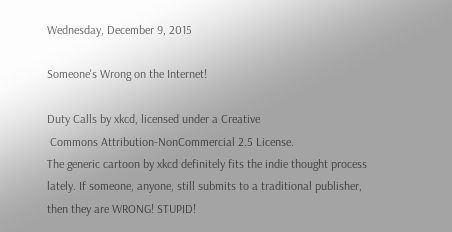Wednesday, December 9, 2015

Someone's Wrong on the Internet!

Duty Calls by xkcd, licensed under a Creative
 Commons Attribution-NonCommercial 2.5 License.
The generic cartoon by xkcd definitely fits the indie thought process lately. If someone, anyone, still submits to a traditional publisher, then they are WRONG! STUPID!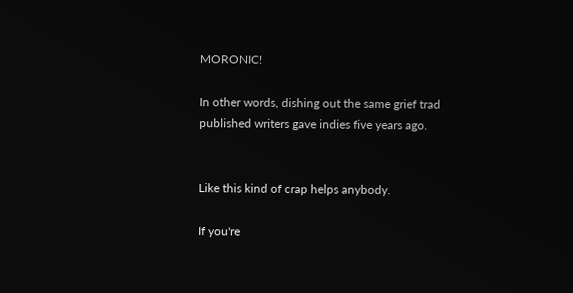MORONIC!

In other words, dishing out the same grief trad published writers gave indies five years ago.


Like this kind of crap helps anybody.

If you're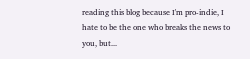reading this blog because I'm pro-indie, I hate to be the one who breaks the news to you, but...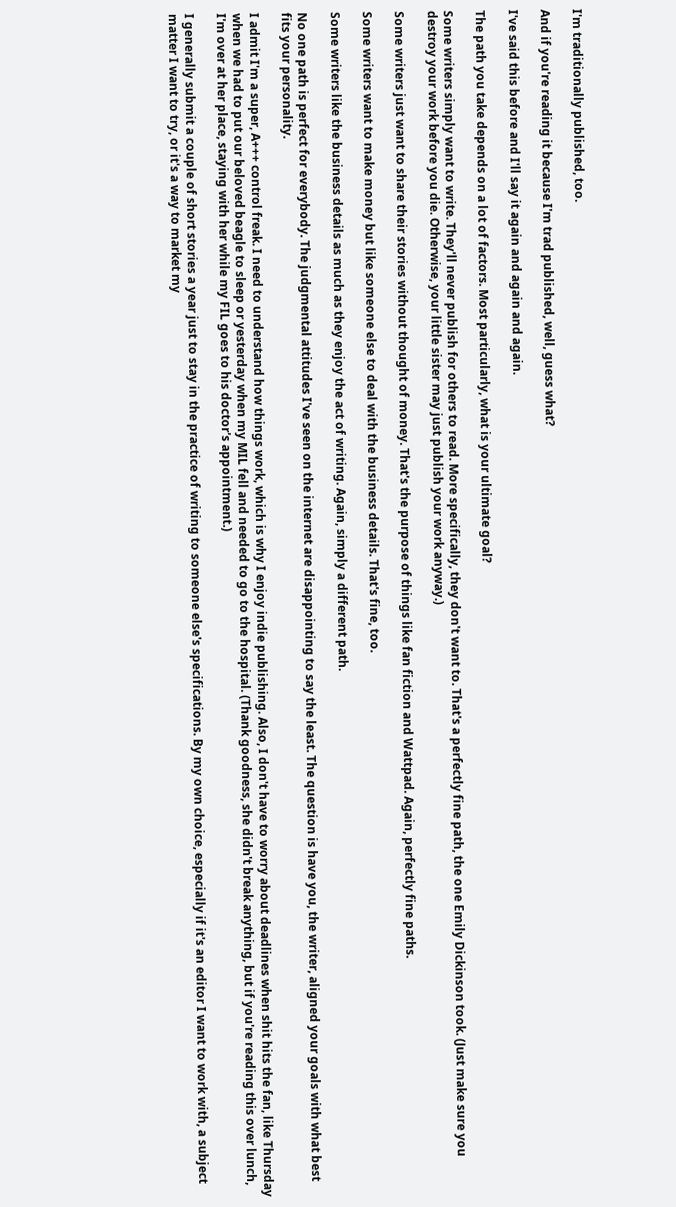I'm traditionally published, too.

And if you're reading it because I'm trad published, well, guess what?

I've said this before and I'll say it again and again and again.

The path you take depends on a lot of factors. Most particularly, what is your ultimate goal?

Some writers simply want to write. They'll never publish for others to read. More specifically, they don't want to. That's a perfectly fine path, the one Emily Dickinson took. (Just make sure you destroy your work before you die. Otherwise, your little sister may just publish your work anyway.)

Some writers just want to share their stories without thought of money. That's the purpose of things like fan fiction and Wattpad. Again, perfectly fine paths.

Some writers want to make money but like someone else to deal with the business details. That's fine, too.

Some writers like the business details as much as they enjoy the act of writing. Again, simply a different path.

No one path is perfect for everybody. The judgmental attitudes I've seen on the internet are disappointing to say the least. The question is have you, the writer, aligned your goals with what best fits your personality.

I admit I'm a super, A+++ control freak. I need to understand how things work, which is why I enjoy indie publishing. Also, I don't have to worry about deadlines when shit hits the fan, like Thursday when we had to put our beloved beagle to sleep or yesterday when my MIL fell and needed to go to the hospital. (Thank goodness, she didn't break anything, but if you're reading this over lunch, I'm over at her place, staying with her while my FIL goes to his doctor's appointment.)

I generally submit a couple of short stories a year just to stay in the practice of writing to someone else's specifications. By my own choice, especially if it's an editor I want to work with, a subject matter I want to try, or it's a way to market my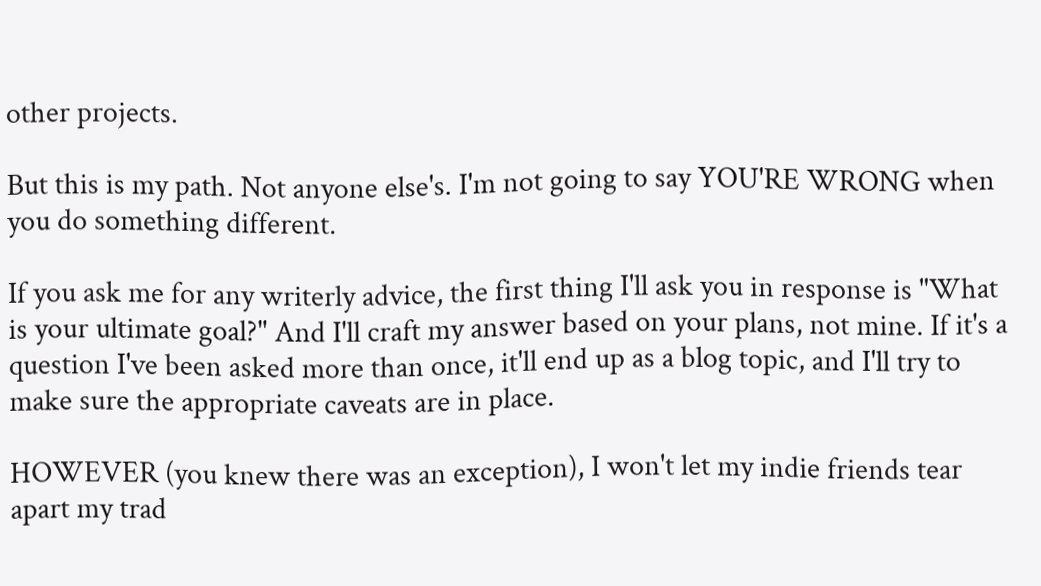other projects.

But this is my path. Not anyone else's. I'm not going to say YOU'RE WRONG when you do something different.

If you ask me for any writerly advice, the first thing I'll ask you in response is "What is your ultimate goal?" And I'll craft my answer based on your plans, not mine. If it's a question I've been asked more than once, it'll end up as a blog topic, and I'll try to make sure the appropriate caveats are in place.

HOWEVER (you knew there was an exception), I won't let my indie friends tear apart my trad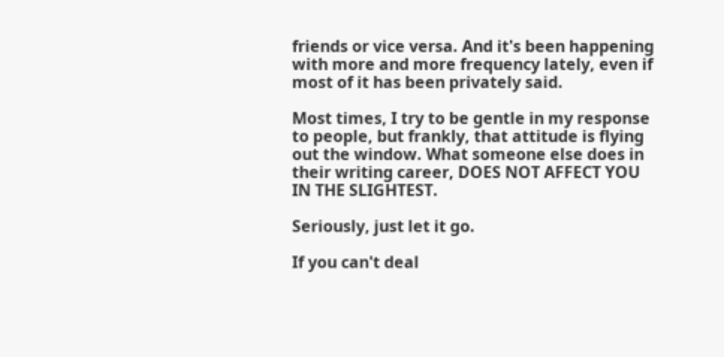friends or vice versa. And it's been happening with more and more frequency lately, even if most of it has been privately said.

Most times, I try to be gentle in my response to people, but frankly, that attitude is flying out the window. What someone else does in their writing career, DOES NOT AFFECT YOU IN THE SLIGHTEST.

Seriously, just let it go.

If you can't deal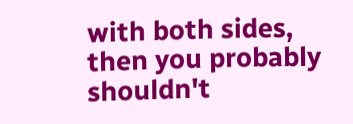with both sides, then you probably shouldn't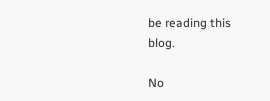be reading this blog.

No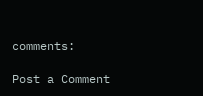comments:

Post a Comment